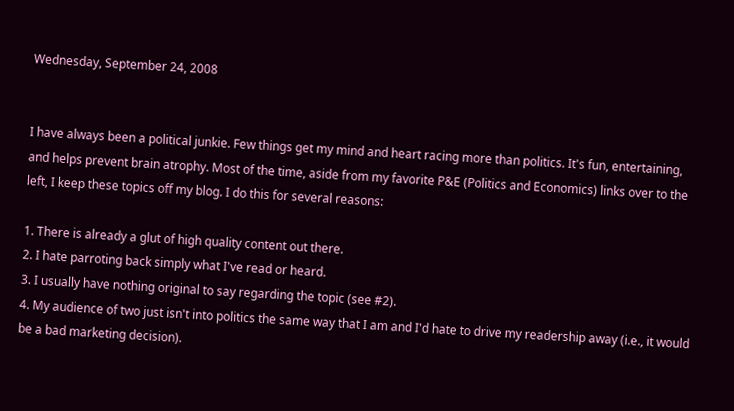Wednesday, September 24, 2008


I have always been a political junkie. Few things get my mind and heart racing more than politics. It's fun, entertaining, and helps prevent brain atrophy. Most of the time, aside from my favorite P&E (Politics and Economics) links over to the left, I keep these topics off my blog. I do this for several reasons:

1. There is already a glut of high quality content out there.
2. I hate parroting back simply what I've read or heard.
3. I usually have nothing original to say regarding the topic (see #2).
4. My audience of two just isn't into politics the same way that I am and I'd hate to drive my readership away (i.e., it would be a bad marketing decision).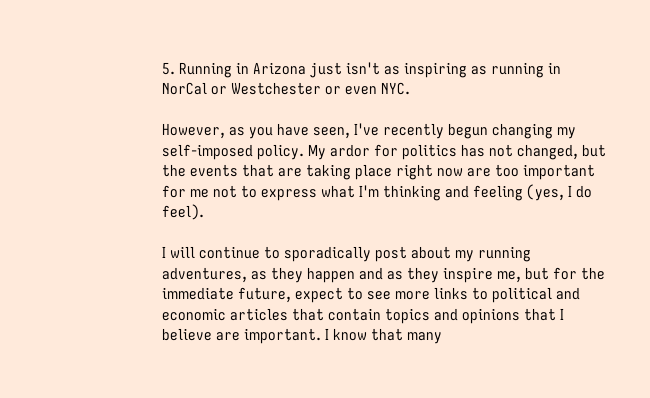5. Running in Arizona just isn't as inspiring as running in NorCal or Westchester or even NYC.

However, as you have seen, I've recently begun changing my self-imposed policy. My ardor for politics has not changed, but the events that are taking place right now are too important for me not to express what I'm thinking and feeling (yes, I do feel).

I will continue to sporadically post about my running adventures, as they happen and as they inspire me, but for the immediate future, expect to see more links to political and economic articles that contain topics and opinions that I believe are important. I know that many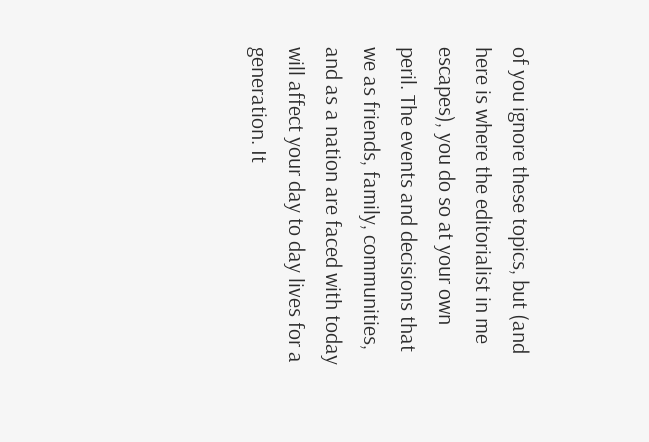of you ignore these topics, but (and here is where the editorialist in me escapes), you do so at your own peril. The events and decisions that we as friends, family, communities, and as a nation are faced with today will affect your day to day lives for a generation. It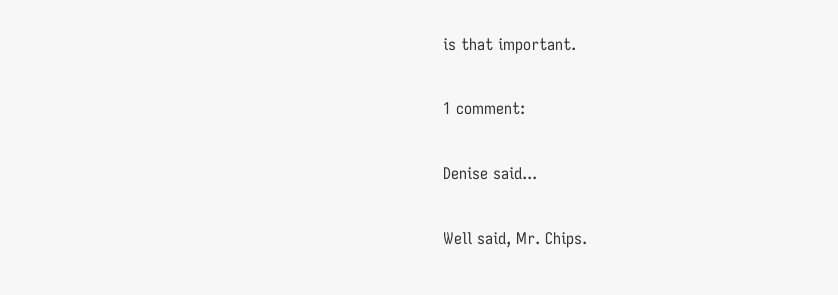is that important.

1 comment:

Denise said...

Well said, Mr. Chips.